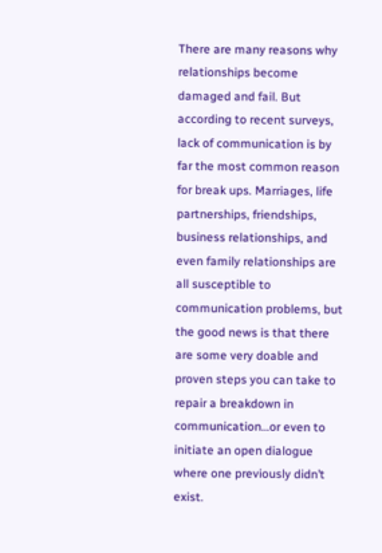There are many reasons why relationships become damaged and fail. But according to recent surveys, lack of communication is by far the most common reason for break ups. Marriages, life partnerships, friendships, business relationships, and even family relationships are all susceptible to communication problems, but the good news is that there are some very doable and proven steps you can take to repair a breakdown in communication…or even to initiate an open dialogue where one previously didn’t exist.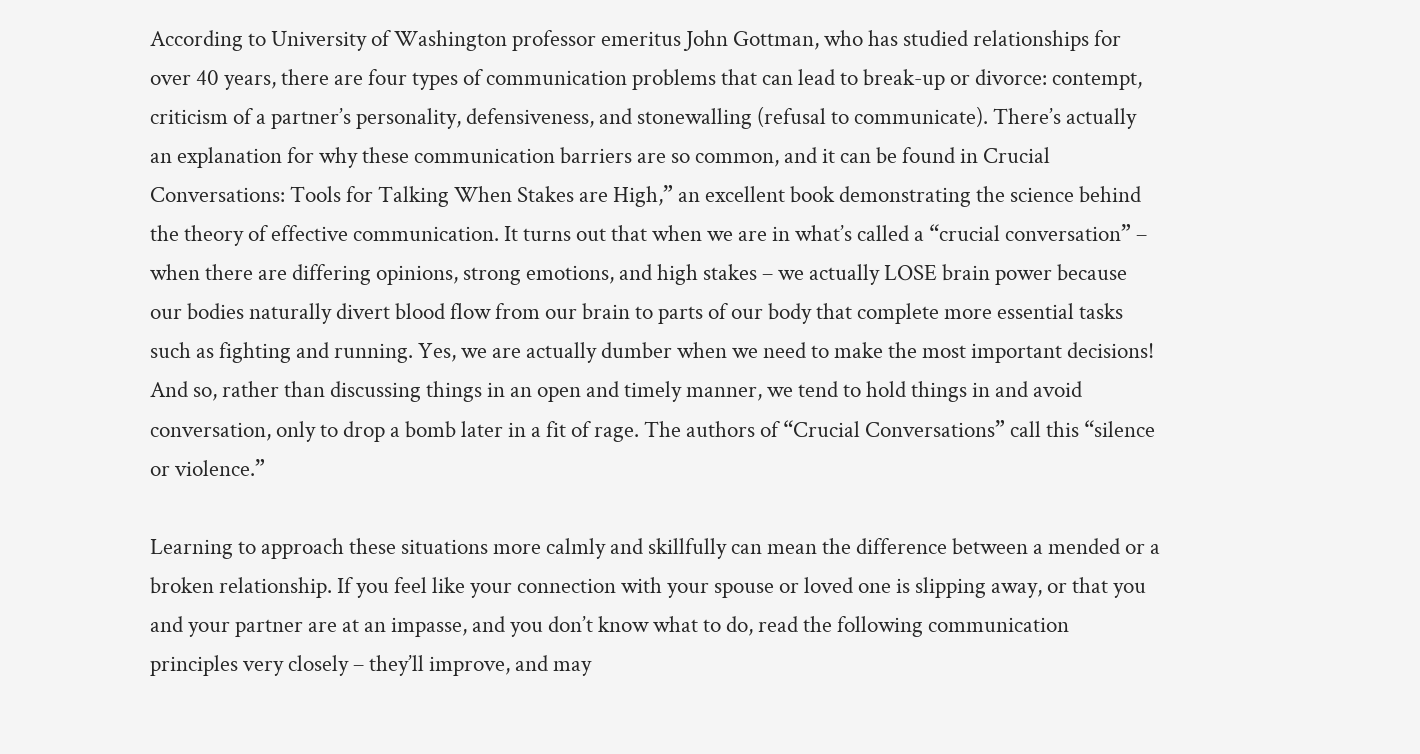According to University of Washington professor emeritus John Gottman, who has studied relationships for over 40 years, there are four types of communication problems that can lead to break-up or divorce: contempt, criticism of a partner’s personality, defensiveness, and stonewalling (refusal to communicate). There’s actually an explanation for why these communication barriers are so common, and it can be found in Crucial Conversations: Tools for Talking When Stakes are High,” an excellent book demonstrating the science behind the theory of effective communication. It turns out that when we are in what’s called a “crucial conversation” – when there are differing opinions, strong emotions, and high stakes – we actually LOSE brain power because our bodies naturally divert blood flow from our brain to parts of our body that complete more essential tasks such as fighting and running. Yes, we are actually dumber when we need to make the most important decisions! And so, rather than discussing things in an open and timely manner, we tend to hold things in and avoid conversation, only to drop a bomb later in a fit of rage. The authors of “Crucial Conversations” call this “silence or violence.”

Learning to approach these situations more calmly and skillfully can mean the difference between a mended or a broken relationship. If you feel like your connection with your spouse or loved one is slipping away, or that you and your partner are at an impasse, and you don’t know what to do, read the following communication principles very closely – they’ll improve, and may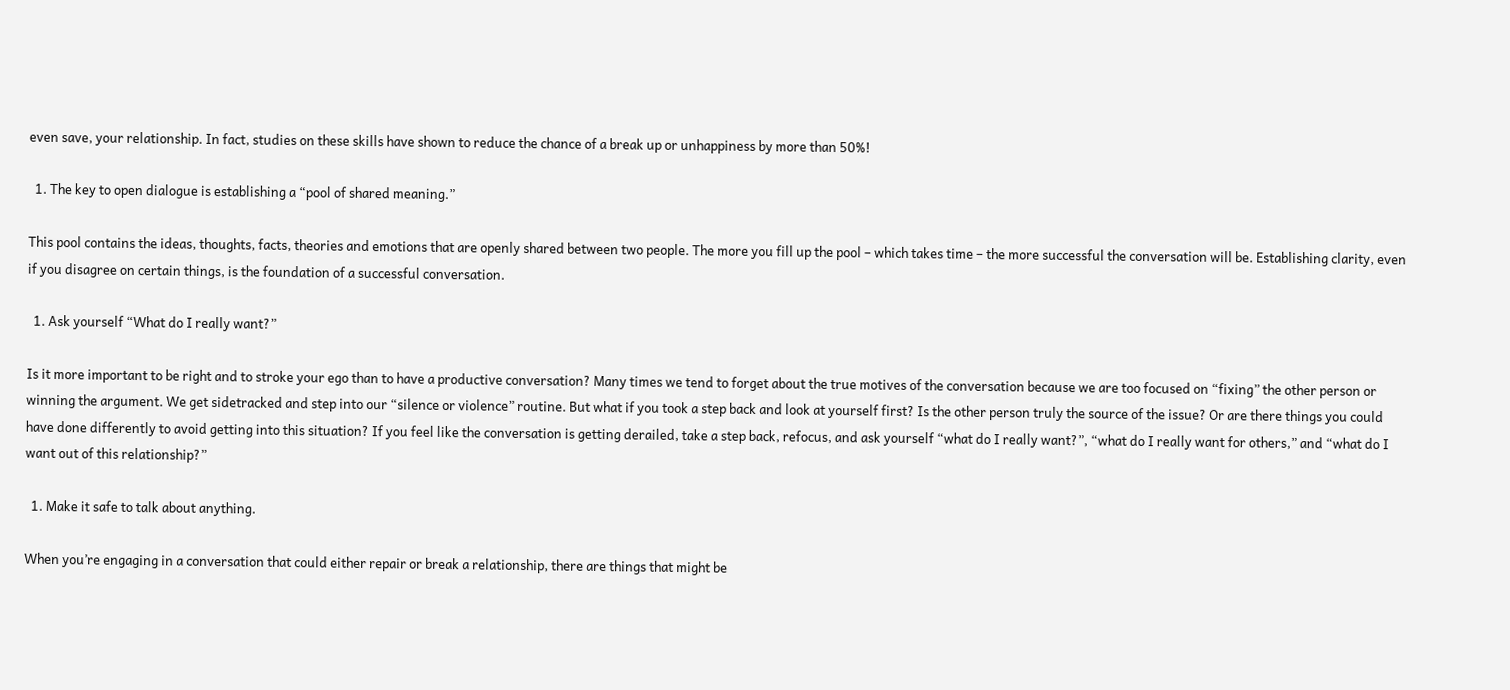even save, your relationship. In fact, studies on these skills have shown to reduce the chance of a break up or unhappiness by more than 50%!

  1. The key to open dialogue is establishing a “pool of shared meaning.”

This pool contains the ideas, thoughts, facts, theories and emotions that are openly shared between two people. The more you fill up the pool – which takes time – the more successful the conversation will be. Establishing clarity, even if you disagree on certain things, is the foundation of a successful conversation.

  1. Ask yourself “What do I really want?”

Is it more important to be right and to stroke your ego than to have a productive conversation? Many times we tend to forget about the true motives of the conversation because we are too focused on “fixing” the other person or winning the argument. We get sidetracked and step into our “silence or violence” routine. But what if you took a step back and look at yourself first? Is the other person truly the source of the issue? Or are there things you could have done differently to avoid getting into this situation? If you feel like the conversation is getting derailed, take a step back, refocus, and ask yourself “what do I really want?”, “what do I really want for others,” and “what do I want out of this relationship?”

  1. Make it safe to talk about anything.

When you’re engaging in a conversation that could either repair or break a relationship, there are things that might be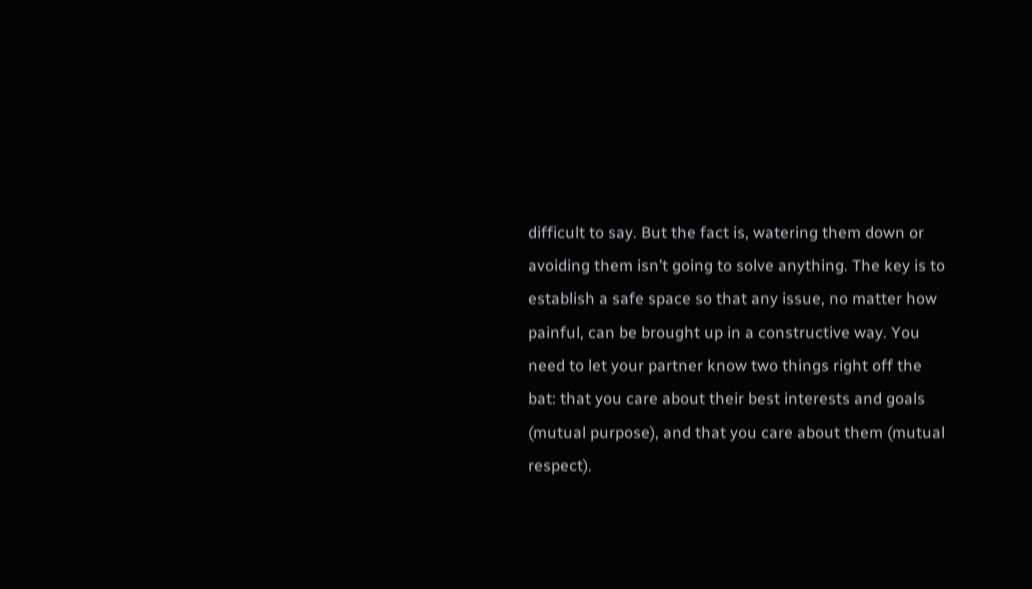difficult to say. But the fact is, watering them down or avoiding them isn’t going to solve anything. The key is to establish a safe space so that any issue, no matter how painful, can be brought up in a constructive way. You need to let your partner know two things right off the bat: that you care about their best interests and goals (mutual purpose), and that you care about them (mutual respect).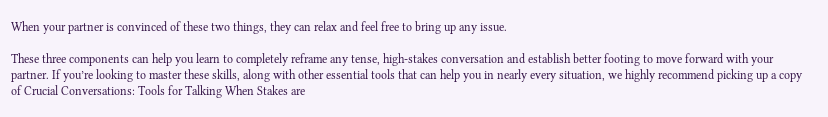When your partner is convinced of these two things, they can relax and feel free to bring up any issue.

These three components can help you learn to completely reframe any tense, high-stakes conversation and establish better footing to move forward with your partner. If you’re looking to master these skills, along with other essential tools that can help you in nearly every situation, we highly recommend picking up a copy of Crucial Conversations: Tools for Talking When Stakes are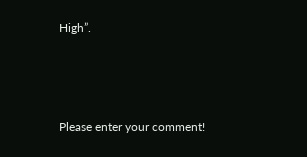High”.



Please enter your comment!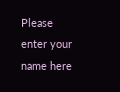Please enter your name here